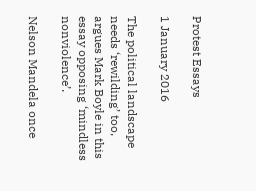Protest Essays

1 January 2016

The political landscape needs ‘rewilding’ too, argues Mark Boyle in this essay opposing ‘mindless nonviolence’.

Nelson Mandela once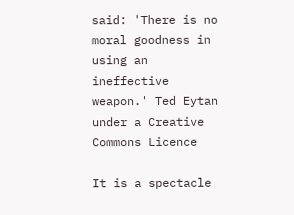said: 'There is no moral goodness in using an ineffective weapon.' Ted Eytan under a Creative Commons Licence

It is a spectacle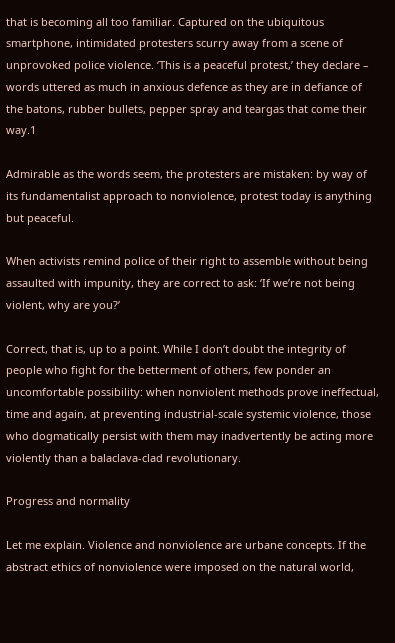that is becoming all too familiar. Captured on the ubiquitous smartphone, intimidated protesters scurry away from a scene of unprovoked police violence. ‘This is a peaceful protest,’ they declare – words uttered as much in anxious defence as they are in defiance of the batons, rubber bullets, pepper spray and teargas that come their way.1

Admirable as the words seem, the protesters are mistaken: by way of its fundamentalist approach to nonviolence, protest today is anything but peaceful.

When activists remind police of their right to assemble without being assaulted with impunity, they are correct to ask: ‘If we’re not being violent, why are you?’

Correct, that is, up to a point. While I don’t doubt the integrity of people who fight for the betterment of others, few ponder an uncomfortable possibility: when nonviolent methods prove ineffectual, time and again, at preventing industrial-scale systemic violence, those who dogmatically persist with them may inadvertently be acting more violently than a balaclava-clad revolutionary.

Progress and normality

Let me explain. Violence and nonviolence are urbane concepts. If the abstract ethics of nonviolence were imposed on the natural world,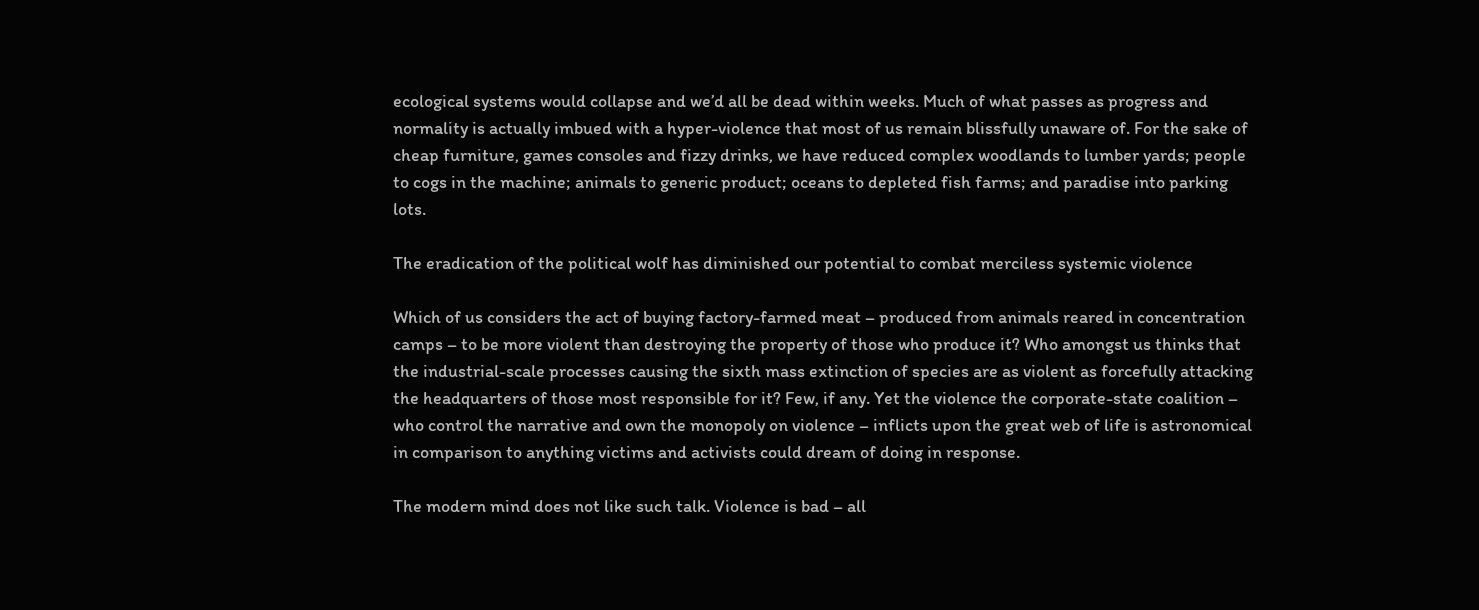ecological systems would collapse and we’d all be dead within weeks. Much of what passes as progress and normality is actually imbued with a hyper-violence that most of us remain blissfully unaware of. For the sake of cheap furniture, games consoles and fizzy drinks, we have reduced complex woodlands to lumber yards; people to cogs in the machine; animals to generic product; oceans to depleted fish farms; and paradise into parking lots.

The eradication of the political wolf has diminished our potential to combat merciless systemic violence

Which of us considers the act of buying factory-farmed meat – produced from animals reared in concentration camps – to be more violent than destroying the property of those who produce it? Who amongst us thinks that the industrial-scale processes causing the sixth mass extinction of species are as violent as forcefully attacking the headquarters of those most responsible for it? Few, if any. Yet the violence the corporate-state coalition – who control the narrative and own the monopoly on violence – inflicts upon the great web of life is astronomical in comparison to anything victims and activists could dream of doing in response.

The modern mind does not like such talk. Violence is bad – all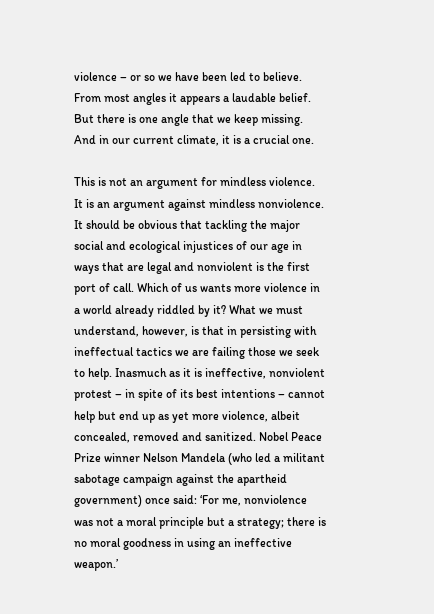violence – or so we have been led to believe. From most angles it appears a laudable belief. But there is one angle that we keep missing. And in our current climate, it is a crucial one.

This is not an argument for mindless violence. It is an argument against mindless nonviolence. It should be obvious that tackling the major social and ecological injustices of our age in ways that are legal and nonviolent is the first port of call. Which of us wants more violence in a world already riddled by it? What we must understand, however, is that in persisting with ineffectual tactics we are failing those we seek to help. Inasmuch as it is ineffective, nonviolent protest – in spite of its best intentions – cannot help but end up as yet more violence, albeit concealed, removed and sanitized. Nobel Peace Prize winner Nelson Mandela (who led a militant sabotage campaign against the apartheid government) once said: ‘For me, nonviolence was not a moral principle but a strategy; there is no moral goodness in using an ineffective weapon.’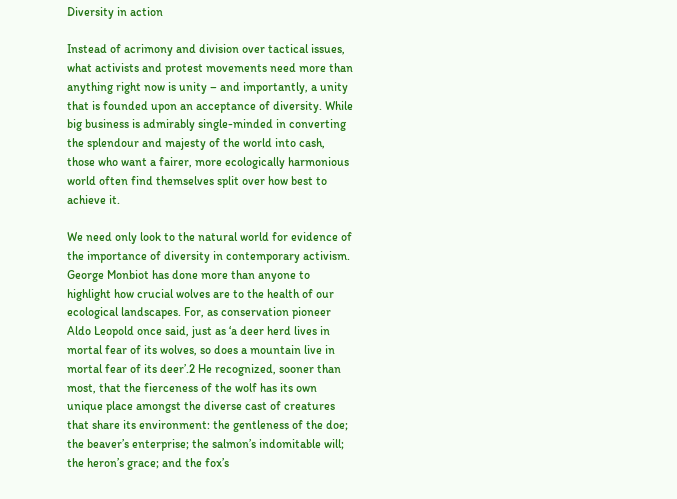Diversity in action

Instead of acrimony and division over tactical issues, what activists and protest movements need more than anything right now is unity – and importantly, a unity that is founded upon an acceptance of diversity. While big business is admirably single-minded in converting the splendour and majesty of the world into cash, those who want a fairer, more ecologically harmonious world often find themselves split over how best to achieve it.

We need only look to the natural world for evidence of the importance of diversity in contemporary activism. George Monbiot has done more than anyone to highlight how crucial wolves are to the health of our ecological landscapes. For, as conservation pioneer Aldo Leopold once said, just as ‘a deer herd lives in mortal fear of its wolves, so does a mountain live in mortal fear of its deer’.2 He recognized, sooner than most, that the fierceness of the wolf has its own unique place amongst the diverse cast of creatures that share its environment: the gentleness of the doe; the beaver’s enterprise; the salmon’s indomitable will; the heron’s grace; and the fox’s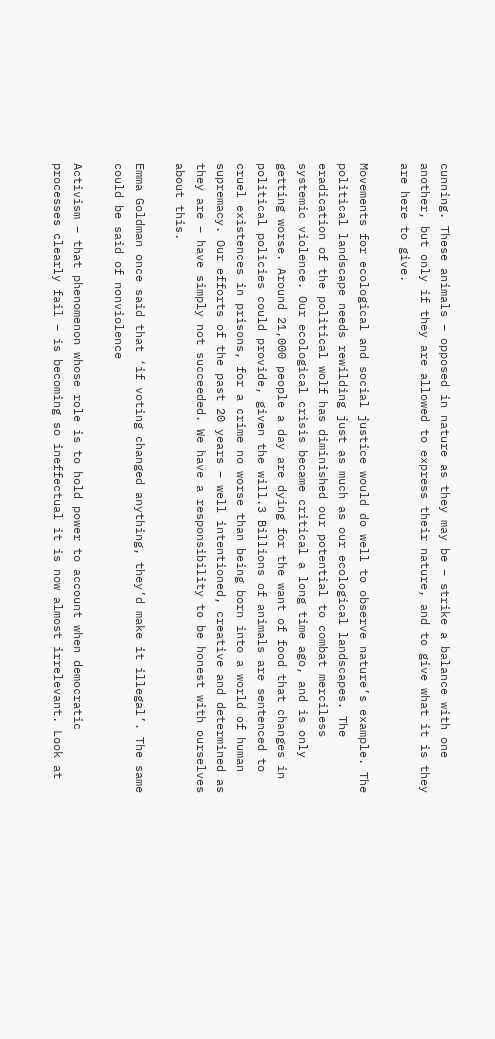cunning. These animals – opposed in nature as they may be – strike a balance with one another, but only if they are allowed to express their nature, and to give what it is they are here to give.

Movements for ecological and social justice would do well to observe nature’s example. The political landscape needs rewilding just as much as our ecological landscapes. The eradication of the political wolf has diminished our potential to combat merciless systemic violence. Our ecological crisis became critical a long time ago, and is only getting worse. Around 21,000 people a day are dying for the want of food that changes in political policies could provide, given the will.3 Billions of animals are sentenced to cruel existences in prisons, for a crime no worse than being born into a world of human supremacy. Our efforts of the past 20 years – well intentioned, creative and determined as they are – have simply not succeeded. We have a responsibility to be honest with ourselves about this.

Emma Goldman once said that ‘if voting changed anything, they’d make it illegal’. The same could be said of nonviolence

Activism – that phenomenon whose role is to hold power to account when democratic processes clearly fail – is becoming so ineffectual it is now almost irrelevant. Look at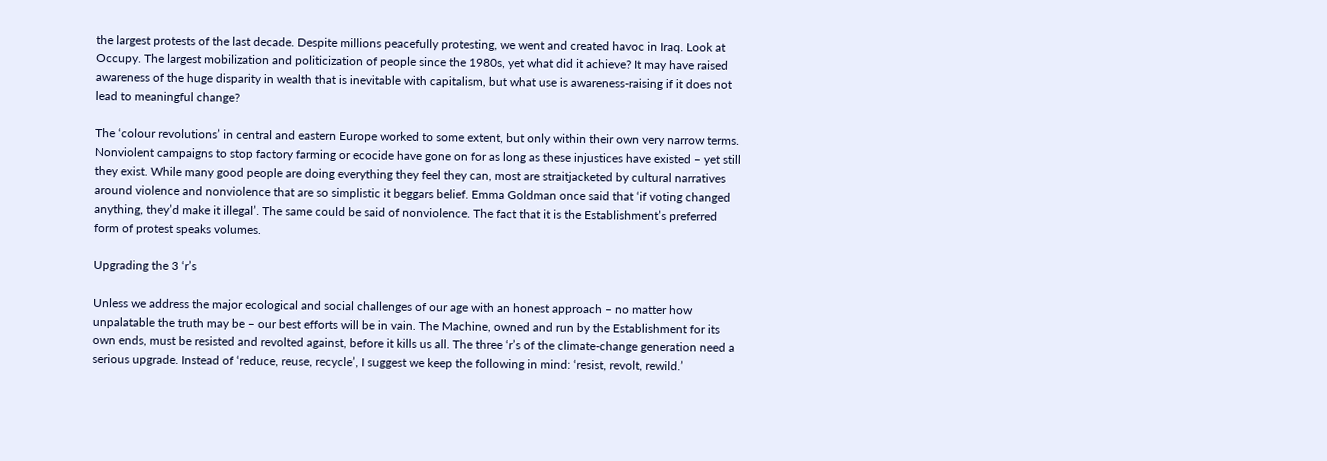the largest protests of the last decade. Despite millions peacefully protesting, we went and created havoc in Iraq. Look at Occupy. The largest mobilization and politicization of people since the 1980s, yet what did it achieve? It may have raised awareness of the huge disparity in wealth that is inevitable with capitalism, but what use is awareness-raising if it does not lead to meaningful change?

The ‘colour revolutions’ in central and eastern Europe worked to some extent, but only within their own very narrow terms. Nonviolent campaigns to stop factory farming or ecocide have gone on for as long as these injustices have existed – yet still they exist. While many good people are doing everything they feel they can, most are straitjacketed by cultural narratives around violence and nonviolence that are so simplistic it beggars belief. Emma Goldman once said that ‘if voting changed anything, they’d make it illegal’. The same could be said of nonviolence. The fact that it is the Establishment’s preferred form of protest speaks volumes.

Upgrading the 3 ‘r’s

Unless we address the major ecological and social challenges of our age with an honest approach – no matter how unpalatable the truth may be – our best efforts will be in vain. The Machine, owned and run by the Establishment for its own ends, must be resisted and revolted against, before it kills us all. The three ‘r’s of the climate-change generation need a serious upgrade. Instead of ‘reduce, reuse, recycle’, I suggest we keep the following in mind: ‘resist, revolt, rewild.’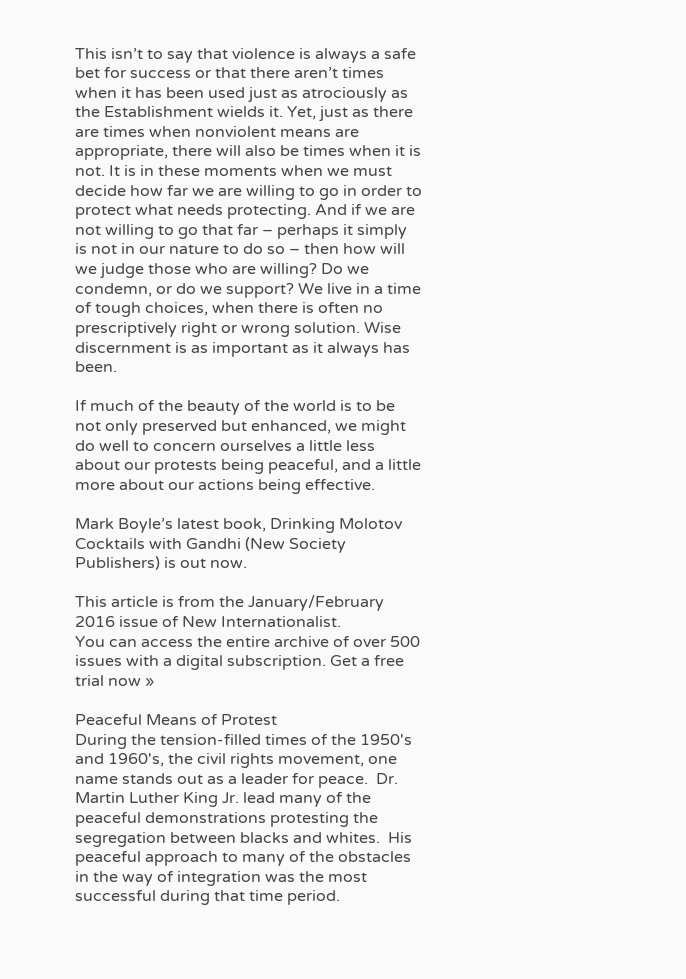This isn’t to say that violence is always a safe bet for success or that there aren’t times when it has been used just as atrociously as the Establishment wields it. Yet, just as there are times when nonviolent means are appropriate, there will also be times when it is not. It is in these moments when we must decide how far we are willing to go in order to protect what needs protecting. And if we are not willing to go that far – perhaps it simply is not in our nature to do so – then how will we judge those who are willing? Do we condemn, or do we support? We live in a time of tough choices, when there is often no prescriptively right or wrong solution. Wise discernment is as important as it always has been.

If much of the beauty of the world is to be not only preserved but enhanced, we might do well to concern ourselves a little less about our protests being peaceful, and a little more about our actions being effective.

Mark Boyle’s latest book, Drinking Molotov Cocktails with Gandhi (New Society Publishers) is out now.

This article is from the January/February 2016 issue of New Internationalist.
You can access the entire archive of over 500 issues with a digital subscription. Get a free trial now »

Peaceful Means of Protest
During the tension-filled times of the 1950's and 1960's, the civil rights movement, one name stands out as a leader for peace.  Dr. Martin Luther King Jr. lead many of the peaceful demonstrations protesting the segregation between blacks and whites.  His peaceful approach to many of the obstacles in the way of integration was the most successful during that time period.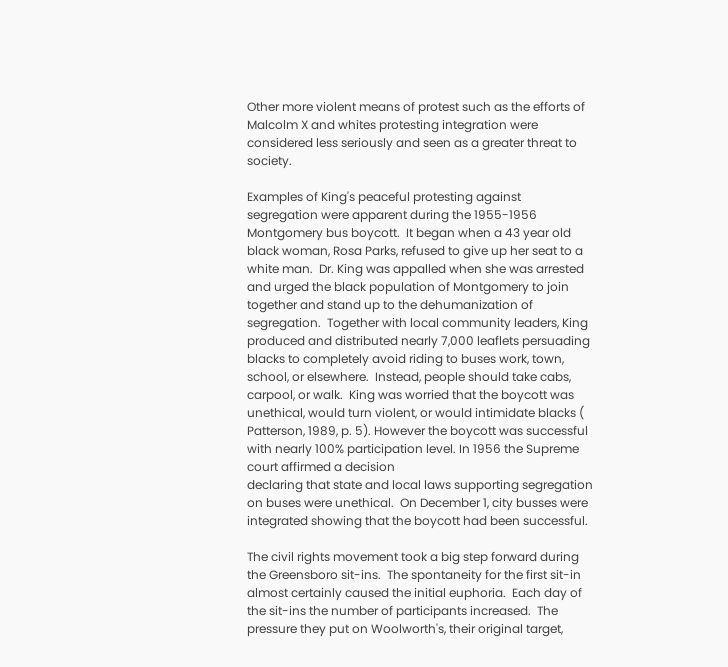Other more violent means of protest such as the efforts of Malcolm X and whites protesting integration were considered less seriously and seen as a greater threat to society.

Examples of King's peaceful protesting against segregation were apparent during the 1955-1956 Montgomery bus boycott.  It began when a 43 year old black woman, Rosa Parks, refused to give up her seat to a white man.  Dr. King was appalled when she was arrested and urged the black population of Montgomery to join together and stand up to the dehumanization of segregation.  Together with local community leaders, King produced and distributed nearly 7,000 leaflets persuading blacks to completely avoid riding to buses work, town, school, or elsewhere.  Instead, people should take cabs, carpool, or walk.  King was worried that the boycott was unethical, would turn violent, or would intimidate blacks ( Patterson, 1989, p. 5). However the boycott was successful with nearly 100% participation level. In 1956 the Supreme court affirmed a decision
declaring that state and local laws supporting segregation on buses were unethical.  On December 1, city busses were integrated showing that the boycott had been successful.

The civil rights movement took a big step forward during the Greensboro sit-ins.  The spontaneity for the first sit-in almost certainly caused the initial euphoria.  Each day of the sit-ins the number of participants increased.  The pressure they put on Woolworth's, their original target,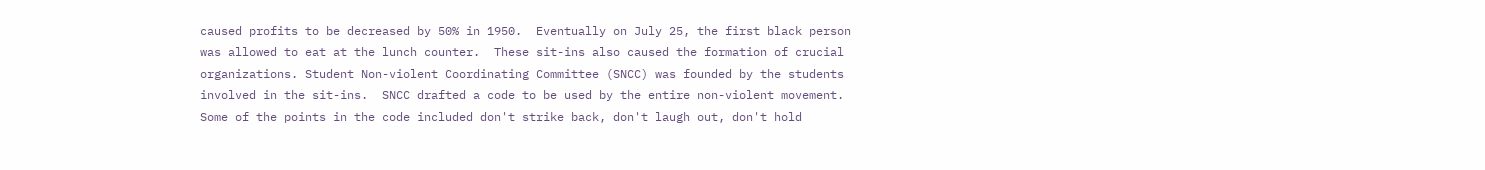caused profits to be decreased by 50% in 1950.  Eventually on July 25, the first black person was allowed to eat at the lunch counter.  These sit-ins also caused the formation of crucial organizations. Student Non-violent Coordinating Committee (SNCC) was founded by the students involved in the sit-ins.  SNCC drafted a code to be used by the entire non-violent movement. Some of the points in the code included don't strike back, don't laugh out, don't hold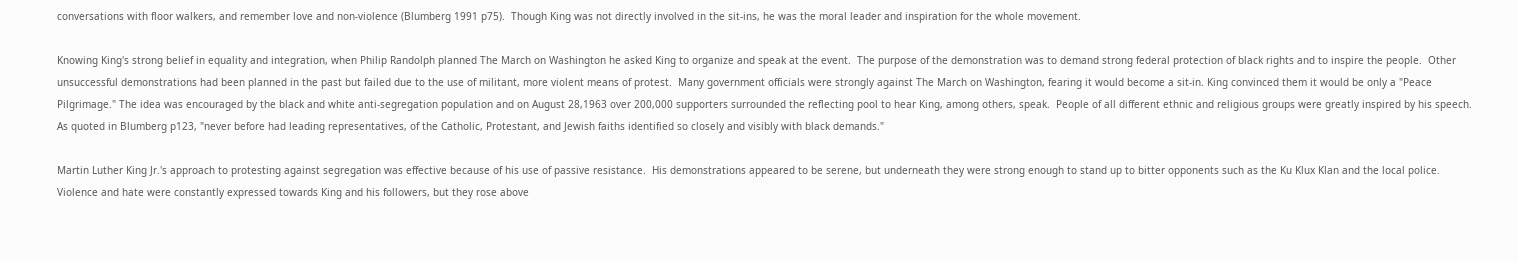conversations with floor walkers, and remember love and non-violence (Blumberg 1991 p75).  Though King was not directly involved in the sit-ins, he was the moral leader and inspiration for the whole movement.

Knowing King's strong belief in equality and integration, when Philip Randolph planned The March on Washington he asked King to organize and speak at the event.  The purpose of the demonstration was to demand strong federal protection of black rights and to inspire the people.  Other unsuccessful demonstrations had been planned in the past but failed due to the use of militant, more violent means of protest.  Many government officials were strongly against The March on Washington, fearing it would become a sit-in. King convinced them it would be only a "Peace Pilgrimage." The idea was encouraged by the black and white anti-segregation population and on August 28,1963 over 200,000 supporters surrounded the reflecting pool to hear King, among others, speak.  People of all different ethnic and religious groups were greatly inspired by his speech.  As quoted in Blumberg p123, "never before had leading representatives, of the Catholic, Protestant, and Jewish faiths identified so closely and visibly with black demands."

Martin Luther King Jr.'s approach to protesting against segregation was effective because of his use of passive resistance.  His demonstrations appeared to be serene, but underneath they were strong enough to stand up to bitter opponents such as the Ku Klux Klan and the local police.  Violence and hate were constantly expressed towards King and his followers, but they rose above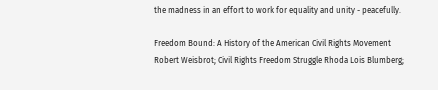the madness in an effort to work for equality and unity - peacefully.

Freedom Bound: A History of the American Civil Rights Movement
Robert Weisbrot; Civil Rights Freedom Struggle Rhoda Lois Blumberg;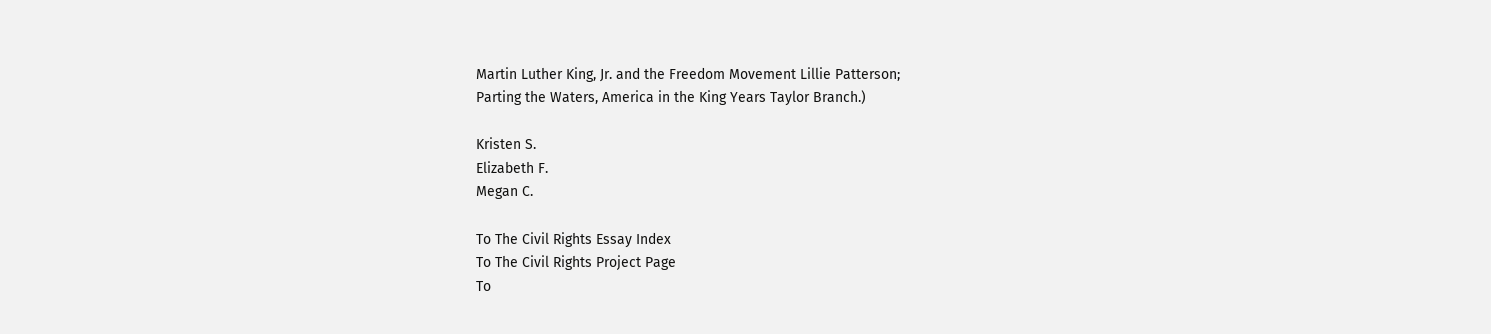Martin Luther King, Jr. and the Freedom Movement Lillie Patterson;
Parting the Waters, America in the King Years Taylor Branch.)

Kristen S.
Elizabeth F.
Megan C.

To The Civil Rights Essay Index
To The Civil Rights Project Page
To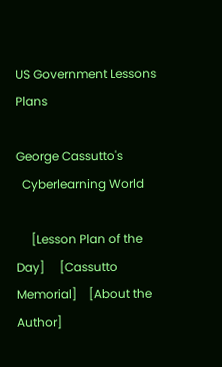US Government Lessons Plans

George Cassutto's
  Cyberlearning World

     [Lesson Plan of the Day]     [Cassutto Memorial]    [About the Author]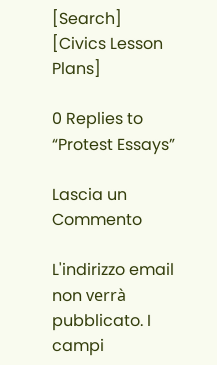[Search]    [Civics Lesson Plans]

0 Replies to “Protest Essays”

Lascia un Commento

L'indirizzo email non verrà pubblicato. I campi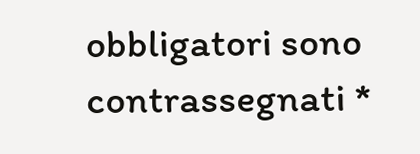obbligatori sono contrassegnati *